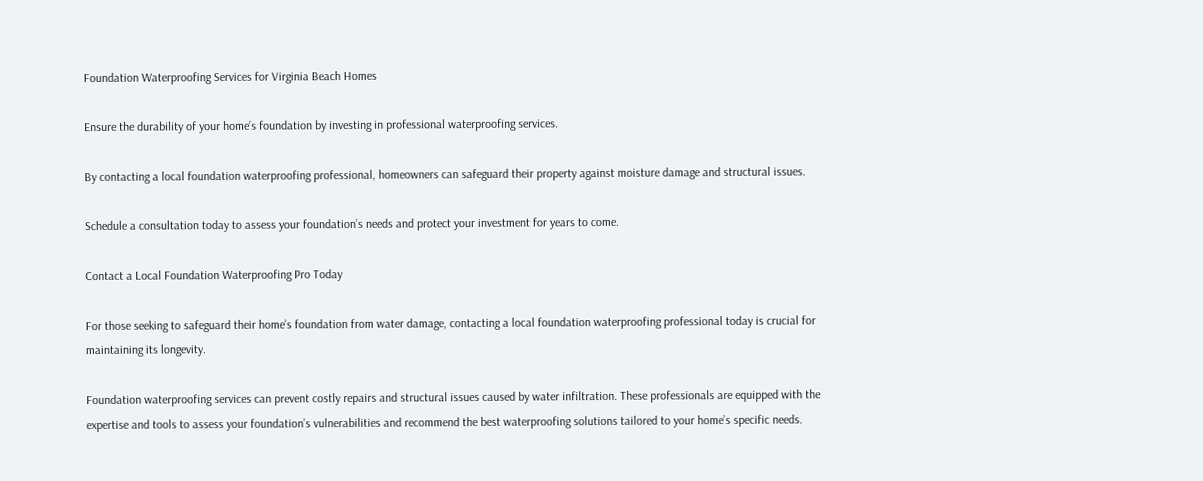Foundation Waterproofing Services for Virginia Beach Homes

Ensure the durability of your home’s foundation by investing in professional waterproofing services.

By contacting a local foundation waterproofing professional, homeowners can safeguard their property against moisture damage and structural issues.

Schedule a consultation today to assess your foundation’s needs and protect your investment for years to come.

Contact a Local Foundation Waterproofing Pro Today

For those seeking to safeguard their home’s foundation from water damage, contacting a local foundation waterproofing professional today is crucial for maintaining its longevity.

Foundation waterproofing services can prevent costly repairs and structural issues caused by water infiltration. These professionals are equipped with the expertise and tools to assess your foundation’s vulnerabilities and recommend the best waterproofing solutions tailored to your home’s specific needs.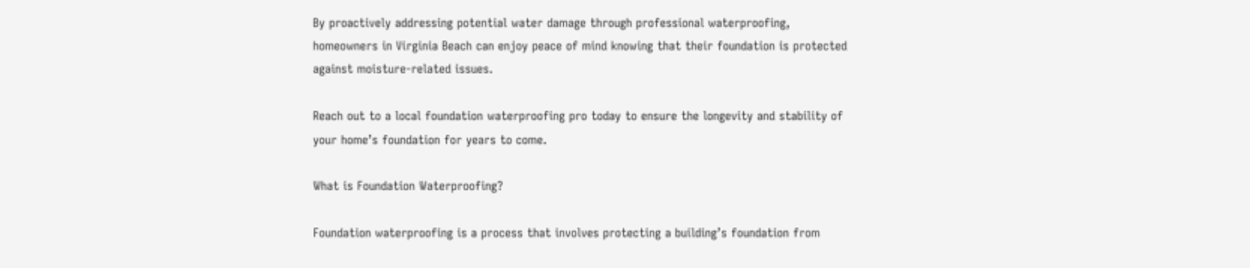By proactively addressing potential water damage through professional waterproofing, homeowners in Virginia Beach can enjoy peace of mind knowing that their foundation is protected against moisture-related issues.

Reach out to a local foundation waterproofing pro today to ensure the longevity and stability of your home’s foundation for years to come.

What is Foundation Waterproofing?

Foundation waterproofing is a process that involves protecting a building’s foundation from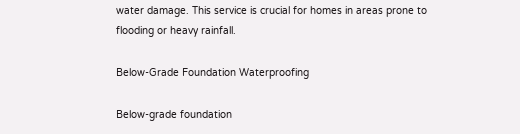water damage. This service is crucial for homes in areas prone to flooding or heavy rainfall.

Below-Grade Foundation Waterproofing

Below-grade foundation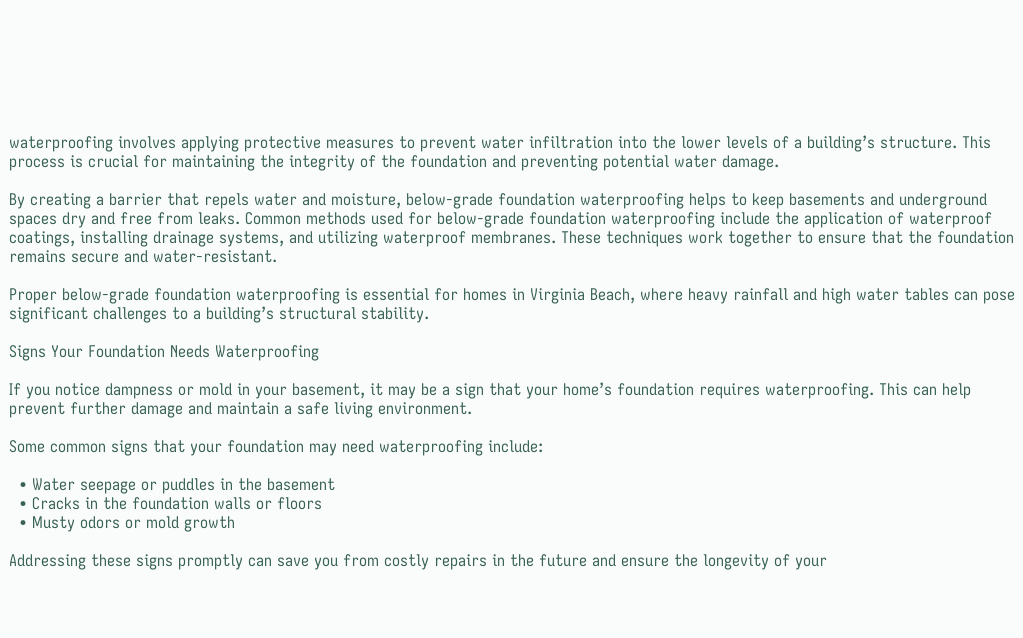waterproofing involves applying protective measures to prevent water infiltration into the lower levels of a building’s structure. This process is crucial for maintaining the integrity of the foundation and preventing potential water damage.

By creating a barrier that repels water and moisture, below-grade foundation waterproofing helps to keep basements and underground spaces dry and free from leaks. Common methods used for below-grade foundation waterproofing include the application of waterproof coatings, installing drainage systems, and utilizing waterproof membranes. These techniques work together to ensure that the foundation remains secure and water-resistant.

Proper below-grade foundation waterproofing is essential for homes in Virginia Beach, where heavy rainfall and high water tables can pose significant challenges to a building’s structural stability.

Signs Your Foundation Needs Waterproofing

If you notice dampness or mold in your basement, it may be a sign that your home’s foundation requires waterproofing. This can help prevent further damage and maintain a safe living environment.

Some common signs that your foundation may need waterproofing include:

  • Water seepage or puddles in the basement
  • Cracks in the foundation walls or floors
  • Musty odors or mold growth

Addressing these signs promptly can save you from costly repairs in the future and ensure the longevity of your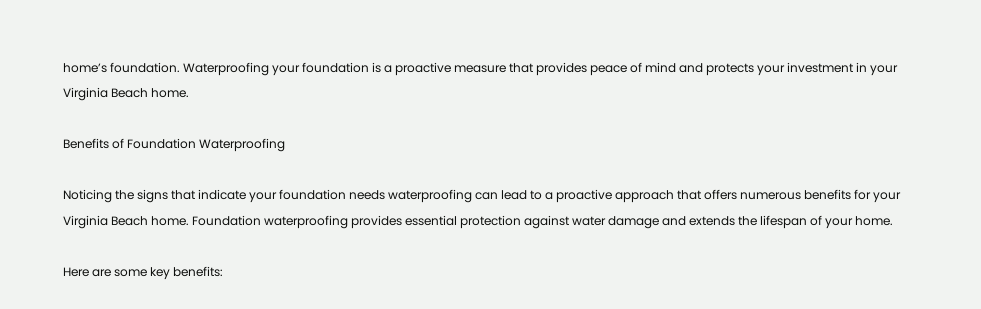home’s foundation. Waterproofing your foundation is a proactive measure that provides peace of mind and protects your investment in your Virginia Beach home.

Benefits of Foundation Waterproofing

Noticing the signs that indicate your foundation needs waterproofing can lead to a proactive approach that offers numerous benefits for your Virginia Beach home. Foundation waterproofing provides essential protection against water damage and extends the lifespan of your home.

Here are some key benefits: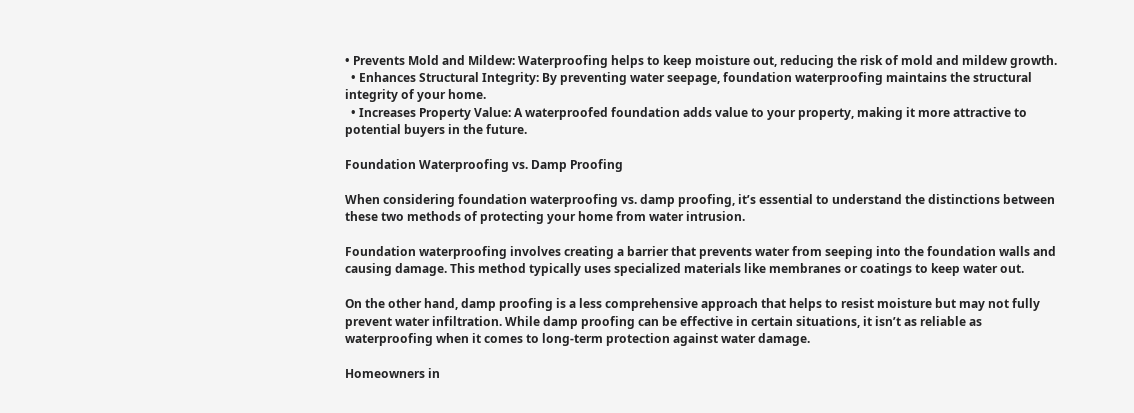• Prevents Mold and Mildew: Waterproofing helps to keep moisture out, reducing the risk of mold and mildew growth.
  • Enhances Structural Integrity: By preventing water seepage, foundation waterproofing maintains the structural integrity of your home.
  • Increases Property Value: A waterproofed foundation adds value to your property, making it more attractive to potential buyers in the future.

Foundation Waterproofing vs. Damp Proofing

When considering foundation waterproofing vs. damp proofing, it’s essential to understand the distinctions between these two methods of protecting your home from water intrusion.

Foundation waterproofing involves creating a barrier that prevents water from seeping into the foundation walls and causing damage. This method typically uses specialized materials like membranes or coatings to keep water out.

On the other hand, damp proofing is a less comprehensive approach that helps to resist moisture but may not fully prevent water infiltration. While damp proofing can be effective in certain situations, it isn’t as reliable as waterproofing when it comes to long-term protection against water damage.

Homeowners in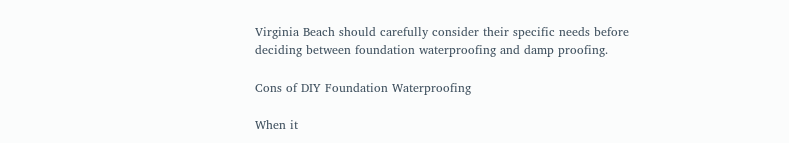Virginia Beach should carefully consider their specific needs before deciding between foundation waterproofing and damp proofing.

Cons of DIY Foundation Waterproofing

When it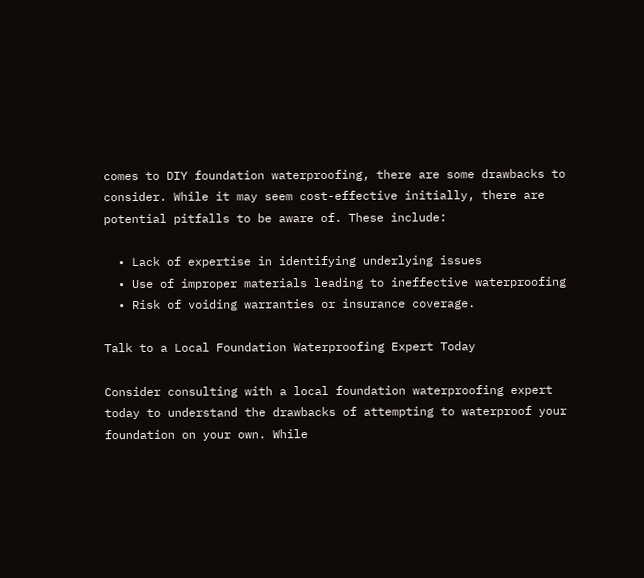comes to DIY foundation waterproofing, there are some drawbacks to consider. While it may seem cost-effective initially, there are potential pitfalls to be aware of. These include:

  • Lack of expertise in identifying underlying issues
  • Use of improper materials leading to ineffective waterproofing
  • Risk of voiding warranties or insurance coverage.

Talk to a Local Foundation Waterproofing Expert Today

Consider consulting with a local foundation waterproofing expert today to understand the drawbacks of attempting to waterproof your foundation on your own. While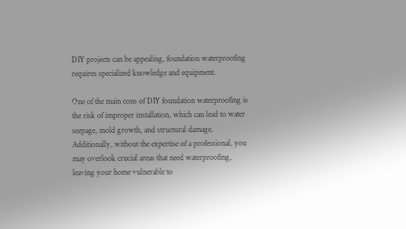DIY projects can be appealing, foundation waterproofing requires specialized knowledge and equipment.

One of the main cons of DIY foundation waterproofing is the risk of improper installation, which can lead to water seepage, mold growth, and structural damage. Additionally, without the expertise of a professional, you may overlook crucial areas that need waterproofing, leaving your home vulnerable to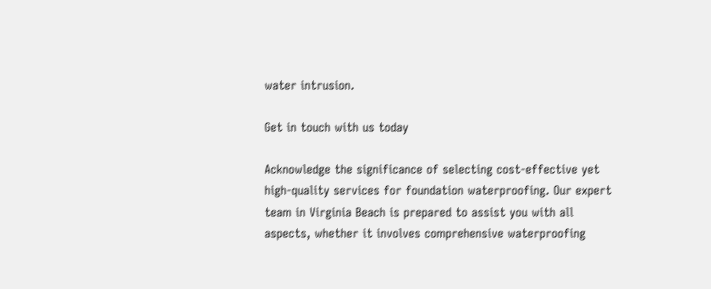water intrusion.

Get in touch with us today

Acknowledge the significance of selecting cost-effective yet high-quality services for foundation waterproofing. Our expert team in Virginia Beach is prepared to assist you with all aspects, whether it involves comprehensive waterproofing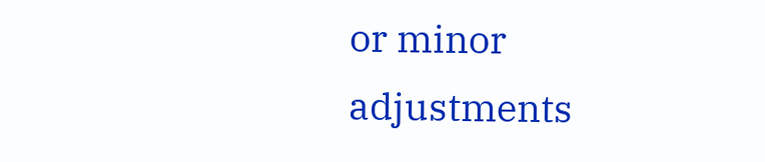or minor adjustments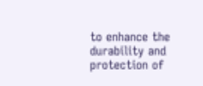to enhance the durability and protection of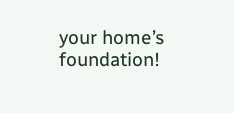your home’s foundation!